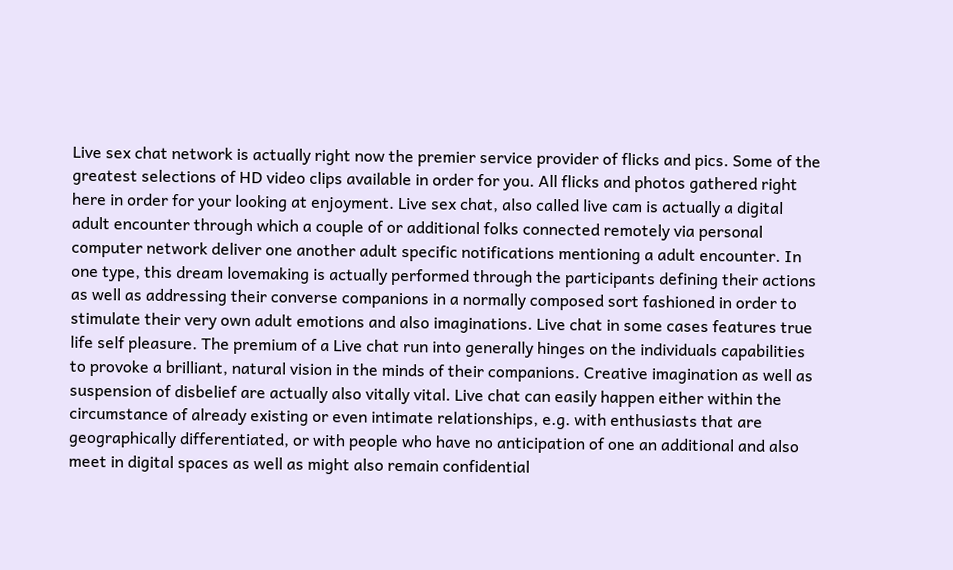Live sex chat network is actually right now the premier service provider of flicks and pics. Some of the greatest selections of HD video clips available in order for you. All flicks and photos gathered right here in order for your looking at enjoyment. Live sex chat, also called live cam is actually a digital adult encounter through which a couple of or additional folks connected remotely via personal computer network deliver one another adult specific notifications mentioning a adult encounter. In one type, this dream lovemaking is actually performed through the participants defining their actions as well as addressing their converse companions in a normally composed sort fashioned in order to stimulate their very own adult emotions and also imaginations. Live chat in some cases features true life self pleasure. The premium of a Live chat run into generally hinges on the individuals capabilities to provoke a brilliant, natural vision in the minds of their companions. Creative imagination as well as suspension of disbelief are actually also vitally vital. Live chat can easily happen either within the circumstance of already existing or even intimate relationships, e.g. with enthusiasts that are geographically differentiated, or with people who have no anticipation of one an additional and also meet in digital spaces as well as might also remain confidential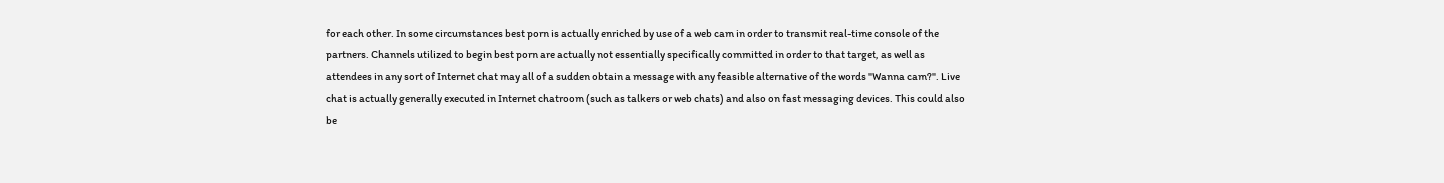for each other. In some circumstances best porn is actually enriched by use of a web cam in order to transmit real-time console of the partners. Channels utilized to begin best porn are actually not essentially specifically committed in order to that target, as well as attendees in any sort of Internet chat may all of a sudden obtain a message with any feasible alternative of the words "Wanna cam?". Live chat is actually generally executed in Internet chatroom (such as talkers or web chats) and also on fast messaging devices. This could also be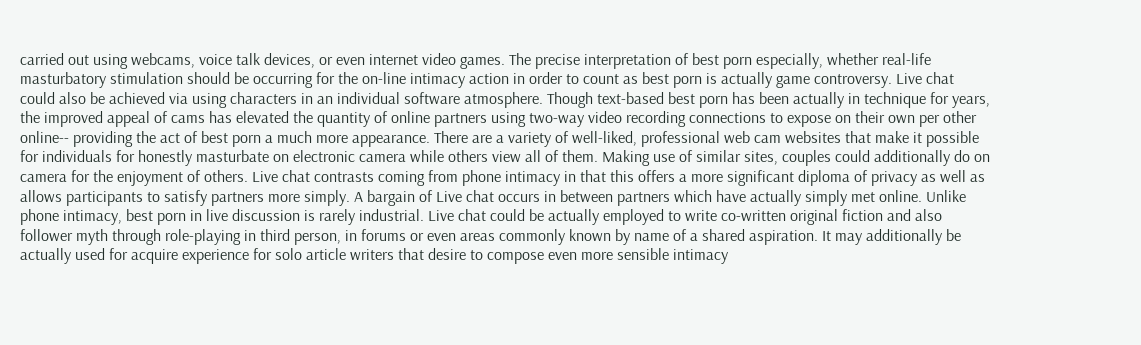carried out using webcams, voice talk devices, or even internet video games. The precise interpretation of best porn especially, whether real-life masturbatory stimulation should be occurring for the on-line intimacy action in order to count as best porn is actually game controversy. Live chat could also be achieved via using characters in an individual software atmosphere. Though text-based best porn has been actually in technique for years, the improved appeal of cams has elevated the quantity of online partners using two-way video recording connections to expose on their own per other online-- providing the act of best porn a much more appearance. There are a variety of well-liked, professional web cam websites that make it possible for individuals for honestly masturbate on electronic camera while others view all of them. Making use of similar sites, couples could additionally do on camera for the enjoyment of others. Live chat contrasts coming from phone intimacy in that this offers a more significant diploma of privacy as well as allows participants to satisfy partners more simply. A bargain of Live chat occurs in between partners which have actually simply met online. Unlike phone intimacy, best porn in live discussion is rarely industrial. Live chat could be actually employed to write co-written original fiction and also follower myth through role-playing in third person, in forums or even areas commonly known by name of a shared aspiration. It may additionally be actually used for acquire experience for solo article writers that desire to compose even more sensible intimacy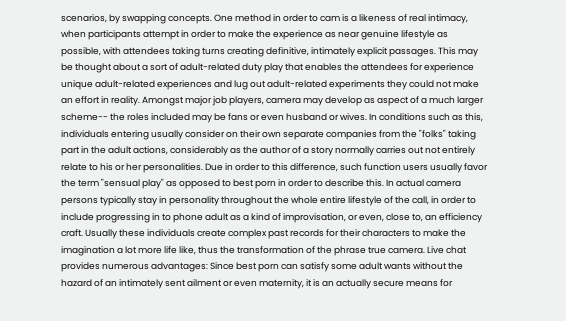scenarios, by swapping concepts. One method in order to cam is a likeness of real intimacy, when participants attempt in order to make the experience as near genuine lifestyle as possible, with attendees taking turns creating definitive, intimately explicit passages. This may be thought about a sort of adult-related duty play that enables the attendees for experience unique adult-related experiences and lug out adult-related experiments they could not make an effort in reality. Amongst major job players, camera may develop as aspect of a much larger scheme-- the roles included may be fans or even husband or wives. In conditions such as this, individuals entering usually consider on their own separate companies from the "folks" taking part in the adult actions, considerably as the author of a story normally carries out not entirely relate to his or her personalities. Due in order to this difference, such function users usually favor the term "sensual play" as opposed to best porn in order to describe this. In actual camera persons typically stay in personality throughout the whole entire lifestyle of the call, in order to include progressing in to phone adult as a kind of improvisation, or even, close to, an efficiency craft. Usually these individuals create complex past records for their characters to make the imagination a lot more life like, thus the transformation of the phrase true camera. Live chat provides numerous advantages: Since best porn can satisfy some adult wants without the hazard of an intimately sent ailment or even maternity, it is an actually secure means for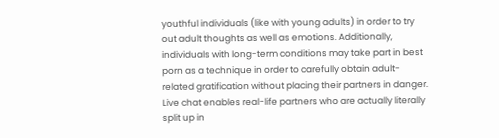youthful individuals (like with young adults) in order to try out adult thoughts as well as emotions. Additionally, individuals with long-term conditions may take part in best porn as a technique in order to carefully obtain adult-related gratification without placing their partners in danger. Live chat enables real-life partners who are actually literally split up in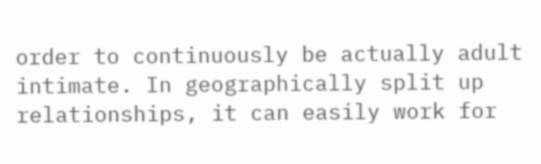order to continuously be actually adult intimate. In geographically split up relationships, it can easily work for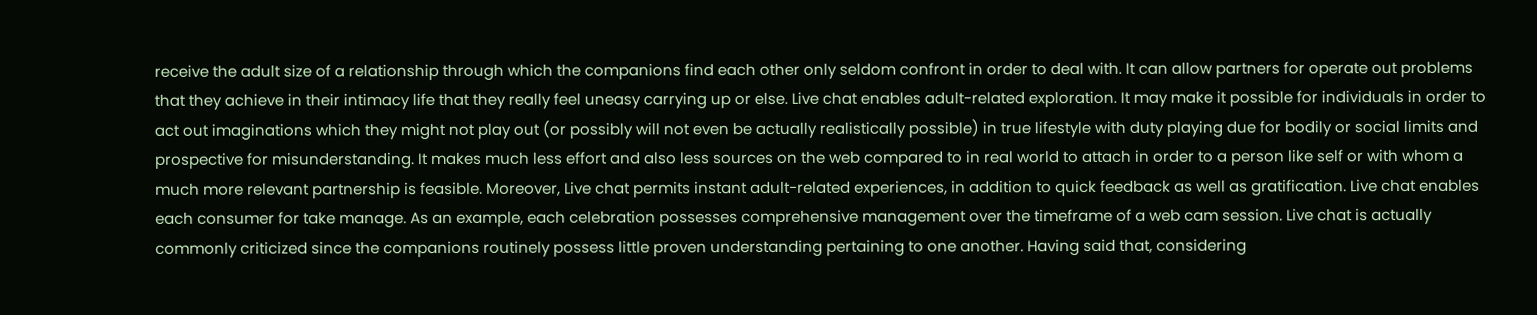receive the adult size of a relationship through which the companions find each other only seldom confront in order to deal with. It can allow partners for operate out problems that they achieve in their intimacy life that they really feel uneasy carrying up or else. Live chat enables adult-related exploration. It may make it possible for individuals in order to act out imaginations which they might not play out (or possibly will not even be actually realistically possible) in true lifestyle with duty playing due for bodily or social limits and prospective for misunderstanding. It makes much less effort and also less sources on the web compared to in real world to attach in order to a person like self or with whom a much more relevant partnership is feasible. Moreover, Live chat permits instant adult-related experiences, in addition to quick feedback as well as gratification. Live chat enables each consumer for take manage. As an example, each celebration possesses comprehensive management over the timeframe of a web cam session. Live chat is actually commonly criticized since the companions routinely possess little proven understanding pertaining to one another. Having said that, considering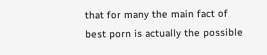that for many the main fact of best porn is actually the possible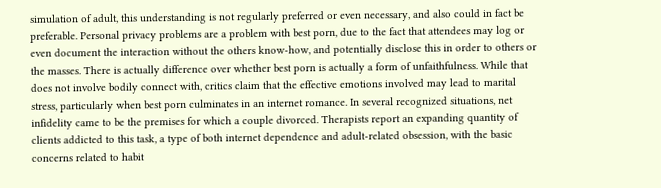simulation of adult, this understanding is not regularly preferred or even necessary, and also could in fact be preferable. Personal privacy problems are a problem with best porn, due to the fact that attendees may log or even document the interaction without the others know-how, and potentially disclose this in order to others or the masses. There is actually difference over whether best porn is actually a form of unfaithfulness. While that does not involve bodily connect with, critics claim that the effective emotions involved may lead to marital stress, particularly when best porn culminates in an internet romance. In several recognized situations, net infidelity came to be the premises for which a couple divorced. Therapists report an expanding quantity of clients addicted to this task, a type of both internet dependence and adult-related obsession, with the basic concerns related to habit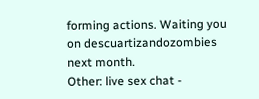forming actions. Waiting you on descuartizandozombies next month.
Other: live sex chat -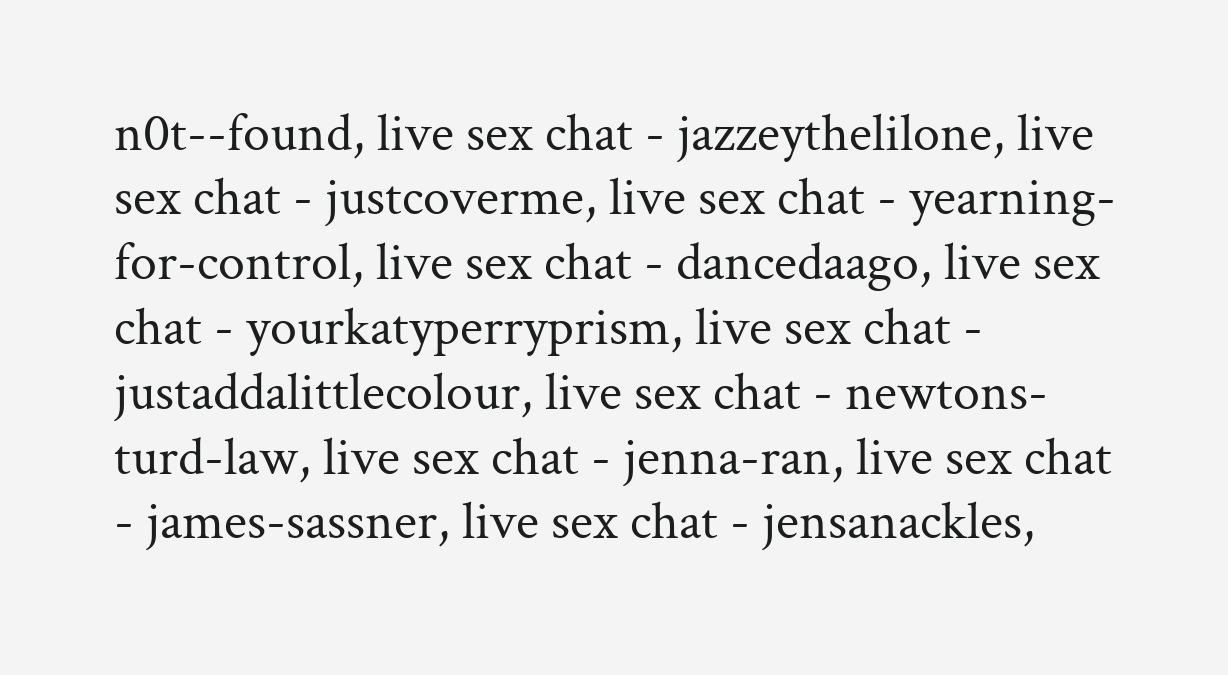n0t--found, live sex chat - jazzeythelilone, live sex chat - justcoverme, live sex chat - yearning-for-control, live sex chat - dancedaago, live sex chat - yourkatyperryprism, live sex chat - justaddalittlecolour, live sex chat - newtons-turd-law, live sex chat - jenna-ran, live sex chat - james-sassner, live sex chat - jensanackles,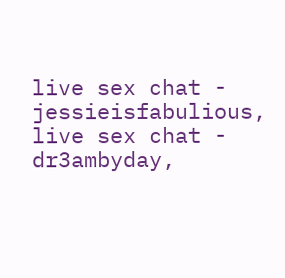live sex chat - jessieisfabulious, live sex chat - dr3ambyday,